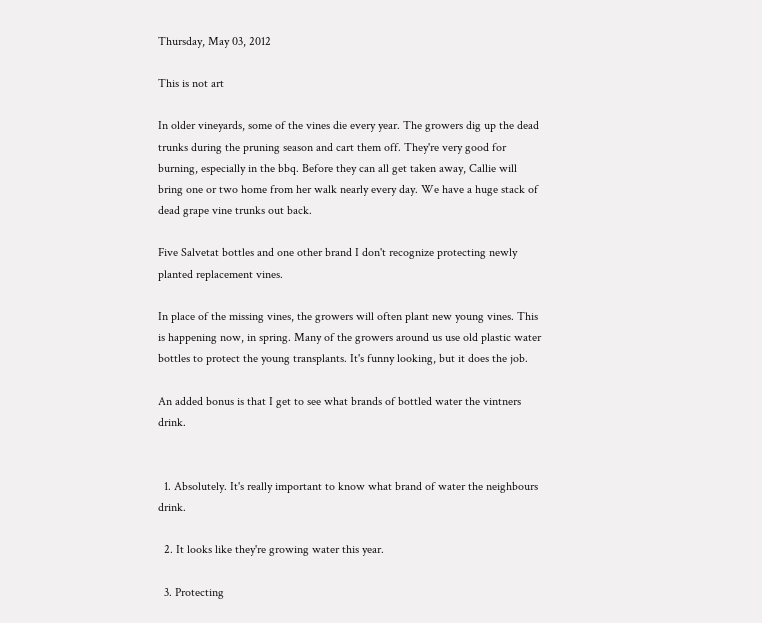Thursday, May 03, 2012

This is not art

In older vineyards, some of the vines die every year. The growers dig up the dead trunks during the pruning season and cart them off. They're very good for burning, especially in the bbq. Before they can all get taken away, Callie will bring one or two home from her walk nearly every day. We have a huge stack of dead grape vine trunks out back.

Five Salvetat bottles and one other brand I don't recognize protecting newly planted replacement vines.

In place of the missing vines, the growers will often plant new young vines. This is happening now, in spring. Many of the growers around us use old plastic water bottles to protect the young transplants. It's funny looking, but it does the job.

An added bonus is that I get to see what brands of bottled water the vintners drink.


  1. Absolutely. It's really important to know what brand of water the neighbours drink.

  2. It looks like they're growing water this year.

  3. Protecting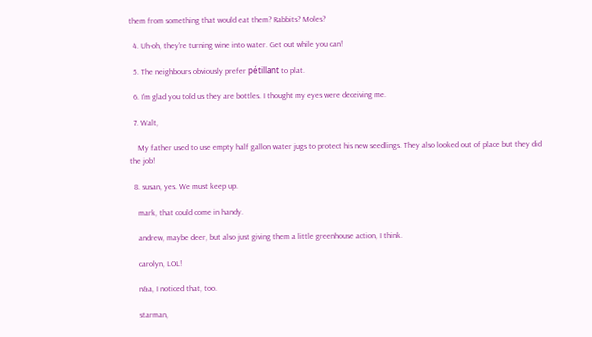them from something that would eat them? Rabbits? Moles?

  4. Uh-oh, they're turning wine into water. Get out while you can!

  5. The neighbours obviously prefer pétillant to plat.

  6. I'm glad you told us they are bottles. I thought my eyes were deceiving me.

  7. Walt,

    My father used to use empty half gallon water jugs to protect his new seedlings. They also looked out of place but they did the job!

  8. susan, yes. We must keep up.

    mark, that could come in handy.

    andrew, maybe deer, but also just giving them a little greenhouse action, I think.

    carolyn, LOL!

    n&a, I noticed that, too.

    starman,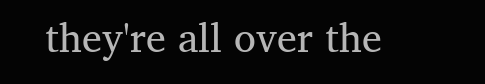they're all over the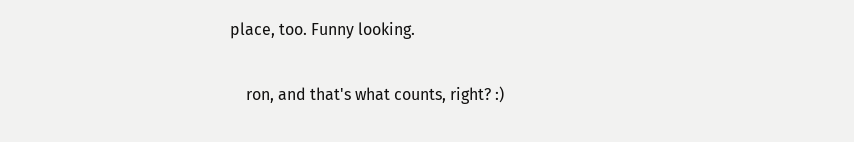place, too. Funny looking.

    ron, and that's what counts, right? :)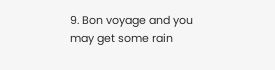9. Bon voyage and you may get some rain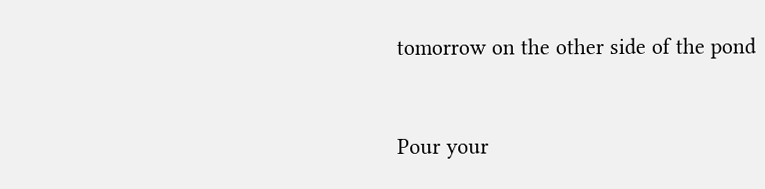tomorrow on the other side of the pond


Pour your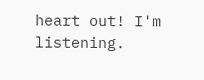heart out! I'm listening.